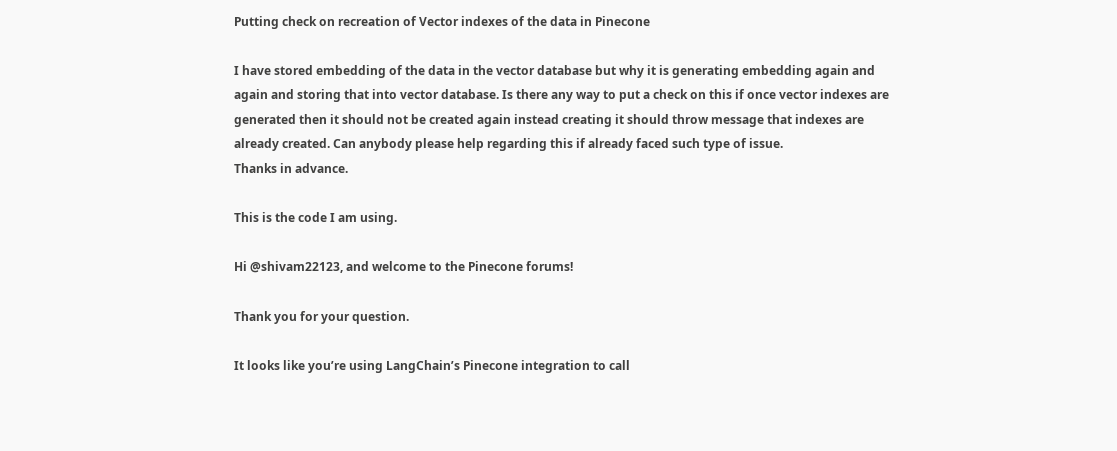Putting check on recreation of Vector indexes of the data in Pinecone

I have stored embedding of the data in the vector database but why it is generating embedding again and again and storing that into vector database. Is there any way to put a check on this if once vector indexes are generated then it should not be created again instead creating it should throw message that indexes are already created. Can anybody please help regarding this if already faced such type of issue.
Thanks in advance.

This is the code I am using.

Hi @shivam22123, and welcome to the Pinecone forums!

Thank you for your question.

It looks like you’re using LangChain’s Pinecone integration to call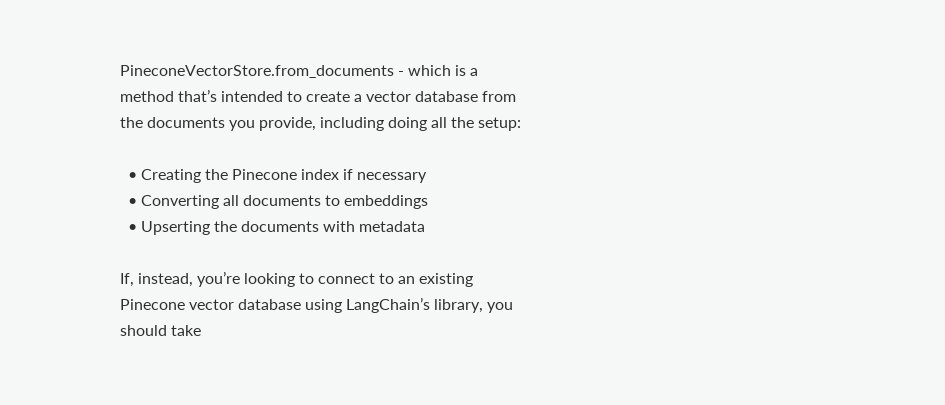PineconeVectorStore.from_documents - which is a method that’s intended to create a vector database from the documents you provide, including doing all the setup:

  • Creating the Pinecone index if necessary
  • Converting all documents to embeddings
  • Upserting the documents with metadata

If, instead, you’re looking to connect to an existing Pinecone vector database using LangChain’s library, you should take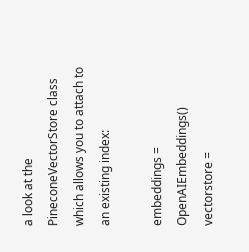a look at the PineconeVectorStore class which allows you to attach to an existing index:

embeddings =  OpenAIEmbeddings()
vectorstore =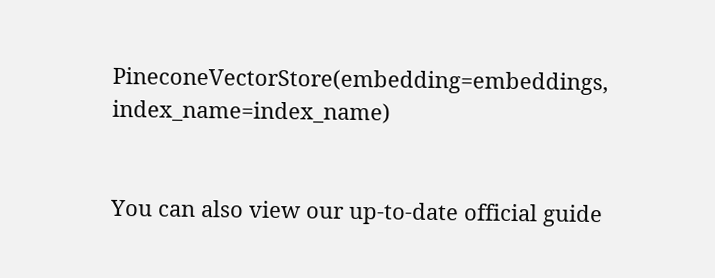PineconeVectorStore(embedding=embeddings, index_name=index_name)


You can also view our up-to-date official guide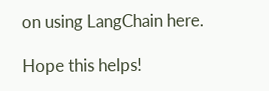on using LangChain here.

Hope this helps!